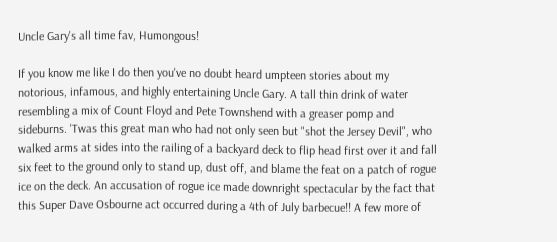Uncle Gary's all time fav, Humongous!

If you know me like I do then you've no doubt heard umpteen stories about my notorious, infamous, and highly entertaining Uncle Gary. A tall thin drink of water resembling a mix of Count Floyd and Pete Townshend with a greaser pomp and sideburns. 'Twas this great man who had not only seen but "shot the Jersey Devil", who walked arms at sides into the railing of a backyard deck to flip head first over it and fall six feet to the ground only to stand up, dust off, and blame the feat on a patch of rogue ice on the deck. An accusation of rogue ice made downright spectacular by the fact that this Super Dave Osbourne act occurred during a 4th of July barbecue!! A few more of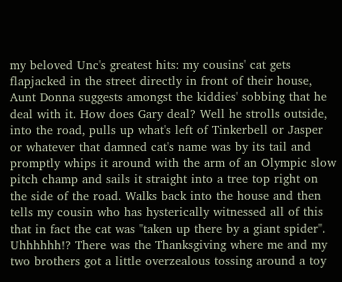my beloved Unc's greatest hits: my cousins' cat gets flapjacked in the street directly in front of their house, Aunt Donna suggests amongst the kiddies' sobbing that he deal with it. How does Gary deal? Well he strolls outside, into the road, pulls up what's left of Tinkerbell or Jasper or whatever that damned cat's name was by its tail and promptly whips it around with the arm of an Olympic slow pitch champ and sails it straight into a tree top right on the side of the road. Walks back into the house and then tells my cousin who has hysterically witnessed all of this that in fact the cat was "taken up there by a giant spider". Uhhhhhh!? There was the Thanksgiving where me and my two brothers got a little overzealous tossing around a toy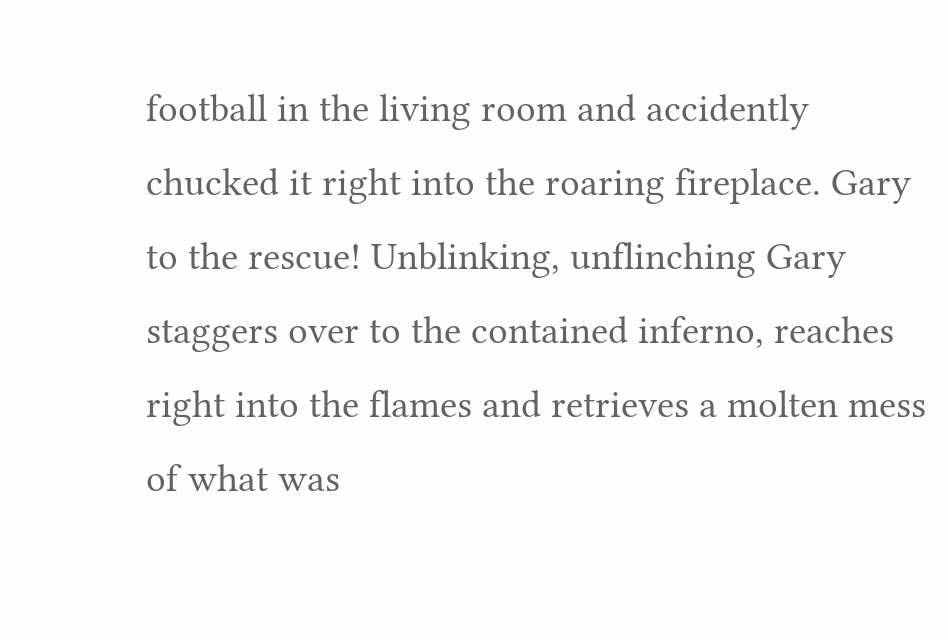football in the living room and accidently chucked it right into the roaring fireplace. Gary to the rescue! Unblinking, unflinching Gary staggers over to the contained inferno, reaches right into the flames and retrieves a molten mess of what was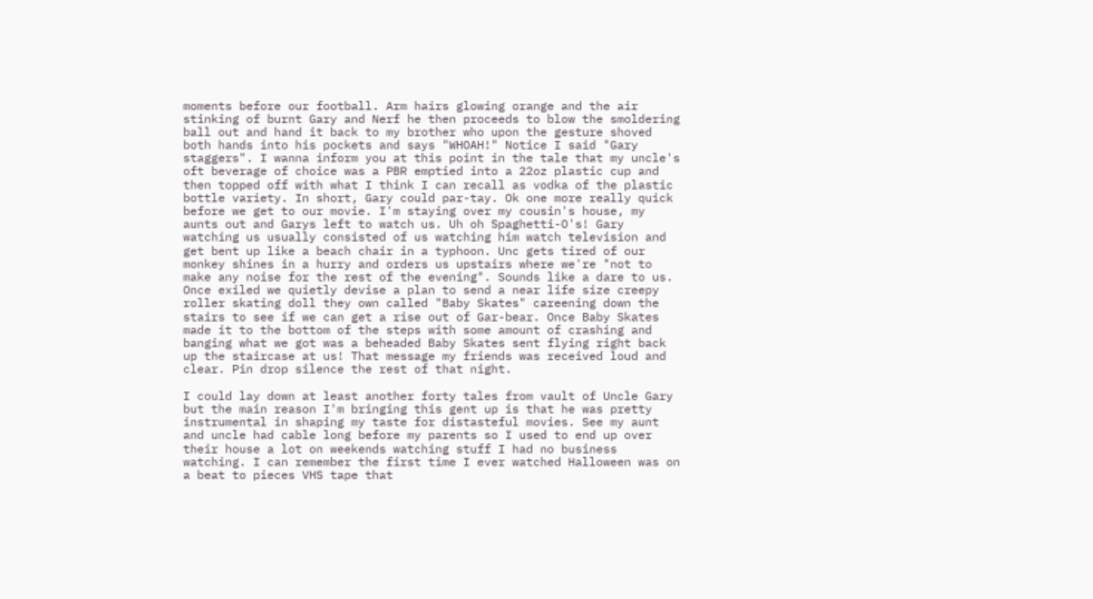moments before our football. Arm hairs glowing orange and the air stinking of burnt Gary and Nerf he then proceeds to blow the smoldering ball out and hand it back to my brother who upon the gesture shoved both hands into his pockets and says "WHOAH!" Notice I said "Gary staggers". I wanna inform you at this point in the tale that my uncle's oft beverage of choice was a PBR emptied into a 22oz plastic cup and then topped off with what I think I can recall as vodka of the plastic bottle variety. In short, Gary could par-tay. Ok one more really quick before we get to our movie. I'm staying over my cousin's house, my aunts out and Garys left to watch us. Uh oh Spaghetti-O's! Gary watching us usually consisted of us watching him watch television and get bent up like a beach chair in a typhoon. Unc gets tired of our monkey shines in a hurry and orders us upstairs where we're "not to make any noise for the rest of the evening". Sounds like a dare to us. Once exiled we quietly devise a plan to send a near life size creepy roller skating doll they own called "Baby Skates" careening down the stairs to see if we can get a rise out of Gar-bear. Once Baby Skates made it to the bottom of the steps with some amount of crashing and banging what we got was a beheaded Baby Skates sent flying right back up the staircase at us! That message my friends was received loud and clear. Pin drop silence the rest of that night.

I could lay down at least another forty tales from vault of Uncle Gary but the main reason I'm bringing this gent up is that he was pretty instrumental in shaping my taste for distasteful movies. See my aunt and uncle had cable long before my parents so I used to end up over their house a lot on weekends watching stuff I had no business watching. I can remember the first time I ever watched Halloween was on a beat to pieces VHS tape that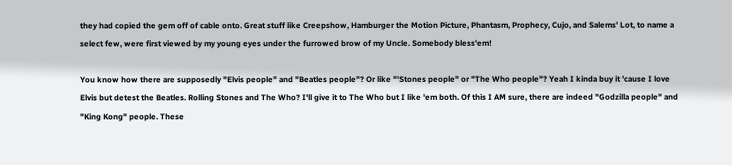they had copied the gem off of cable onto. Great stuff like Creepshow, Hamburger the Motion Picture, Phantasm, Prophecy, Cujo, and Salems' Lot, to name a select few, were first viewed by my young eyes under the furrowed brow of my Uncle. Somebody bless'em!

You know how there are supposedly "Elvis people" and "Beatles people"? Or like "'Stones people" or "The Who people"? Yeah I kinda buy it 'cause I love Elvis but detest the Beatles. Rolling Stones and The Who? I'll give it to The Who but I like 'em both. Of this I AM sure, there are indeed "Godzilla people" and "King Kong" people. These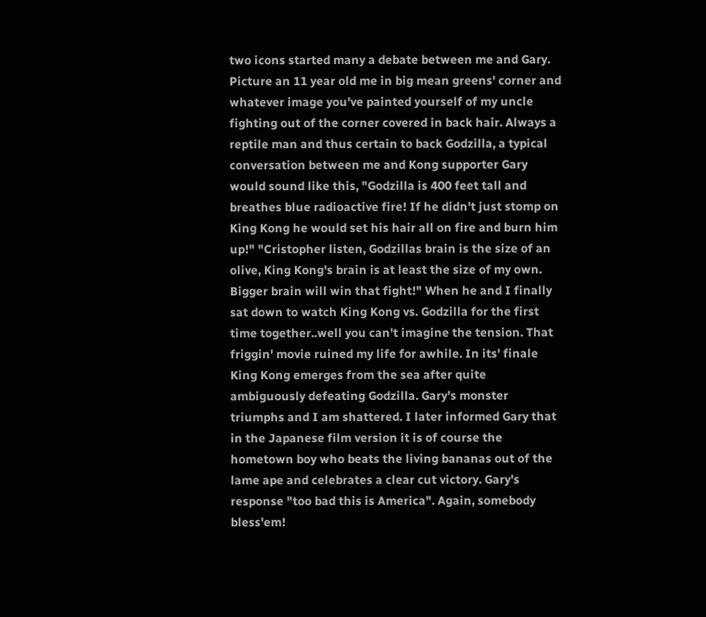two icons started many a debate between me and Gary. Picture an 11 year old me in big mean greens' corner and whatever image you've painted yourself of my uncle fighting out of the corner covered in back hair. Always a reptile man and thus certain to back Godzilla, a typical conversation between me and Kong supporter Gary would sound like this, "Godzilla is 400 feet tall and breathes blue radioactive fire! If he didn't just stomp on King Kong he would set his hair all on fire and burn him up!" "Cristopher listen, Godzillas brain is the size of an olive, King Kong's brain is at least the size of my own. Bigger brain will win that fight!" When he and I finally sat down to watch King Kong vs. Godzilla for the first time together..well you can't imagine the tension. That friggin' movie ruined my life for awhile. In its' finale King Kong emerges from the sea after quite ambiguously defeating Godzilla. Gary's monster triumphs and I am shattered. I later informed Gary that in the Japanese film version it is of course the hometown boy who beats the living bananas out of the lame ape and celebrates a clear cut victory. Gary's response "too bad this is America". Again, somebody bless'em!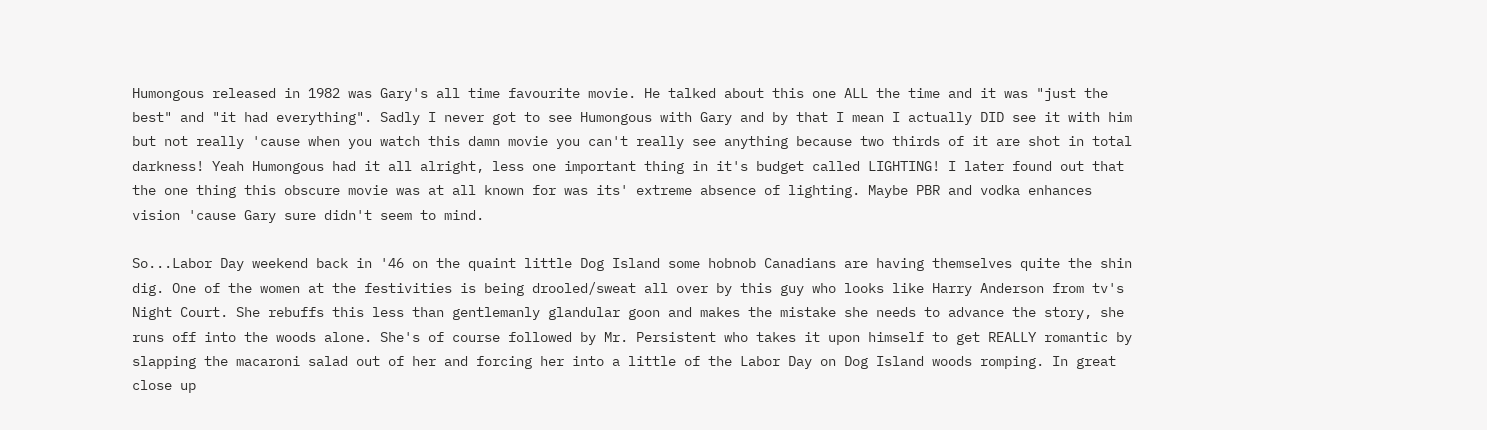Humongous released in 1982 was Gary's all time favourite movie. He talked about this one ALL the time and it was "just the best" and "it had everything". Sadly I never got to see Humongous with Gary and by that I mean I actually DID see it with him but not really 'cause when you watch this damn movie you can't really see anything because two thirds of it are shot in total darkness! Yeah Humongous had it all alright, less one important thing in it's budget called LIGHTING! I later found out that the one thing this obscure movie was at all known for was its' extreme absence of lighting. Maybe PBR and vodka enhances vision 'cause Gary sure didn't seem to mind.

So...Labor Day weekend back in '46 on the quaint little Dog Island some hobnob Canadians are having themselves quite the shin dig. One of the women at the festivities is being drooled/sweat all over by this guy who looks like Harry Anderson from tv's Night Court. She rebuffs this less than gentlemanly glandular goon and makes the mistake she needs to advance the story, she runs off into the woods alone. She's of course followed by Mr. Persistent who takes it upon himself to get REALLY romantic by slapping the macaroni salad out of her and forcing her into a little of the Labor Day on Dog Island woods romping. In great close up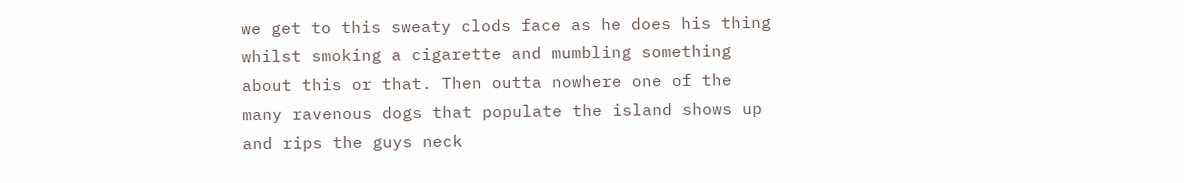we get to this sweaty clods face as he does his thing whilst smoking a cigarette and mumbling something about this or that. Then outta nowhere one of the many ravenous dogs that populate the island shows up and rips the guys neck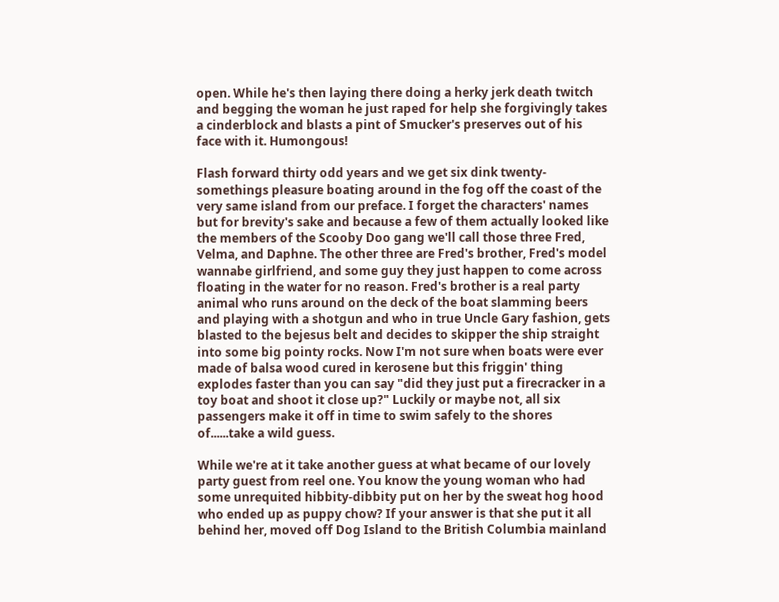open. While he's then laying there doing a herky jerk death twitch and begging the woman he just raped for help she forgivingly takes a cinderblock and blasts a pint of Smucker's preserves out of his face with it. Humongous!

Flash forward thirty odd years and we get six dink twenty-somethings pleasure boating around in the fog off the coast of the very same island from our preface. I forget the characters' names but for brevity's sake and because a few of them actually looked like the members of the Scooby Doo gang we'll call those three Fred, Velma, and Daphne. The other three are Fred's brother, Fred's model wannabe girlfriend, and some guy they just happen to come across floating in the water for no reason. Fred's brother is a real party animal who runs around on the deck of the boat slamming beers and playing with a shotgun and who in true Uncle Gary fashion, gets blasted to the bejesus belt and decides to skipper the ship straight into some big pointy rocks. Now I'm not sure when boats were ever made of balsa wood cured in kerosene but this friggin' thing explodes faster than you can say "did they just put a firecracker in a toy boat and shoot it close up?" Luckily or maybe not, all six passengers make it off in time to swim safely to the shores of......take a wild guess.

While we're at it take another guess at what became of our lovely party guest from reel one. You know the young woman who had some unrequited hibbity-dibbity put on her by the sweat hog hood who ended up as puppy chow? If your answer is that she put it all behind her, moved off Dog Island to the British Columbia mainland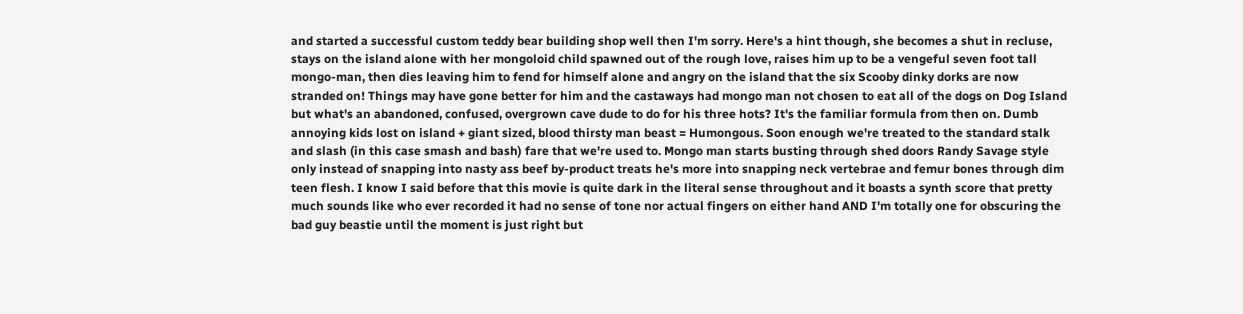and started a successful custom teddy bear building shop well then I'm sorry. Here's a hint though, she becomes a shut in recluse, stays on the island alone with her mongoloid child spawned out of the rough love, raises him up to be a vengeful seven foot tall mongo-man, then dies leaving him to fend for himself alone and angry on the island that the six Scooby dinky dorks are now stranded on! Things may have gone better for him and the castaways had mongo man not chosen to eat all of the dogs on Dog Island but what's an abandoned, confused, overgrown cave dude to do for his three hots? It's the familiar formula from then on. Dumb annoying kids lost on island + giant sized, blood thirsty man beast = Humongous. Soon enough we're treated to the standard stalk and slash (in this case smash and bash) fare that we're used to. Mongo man starts busting through shed doors Randy Savage style only instead of snapping into nasty ass beef by-product treats he's more into snapping neck vertebrae and femur bones through dim teen flesh. I know I said before that this movie is quite dark in the literal sense throughout and it boasts a synth score that pretty much sounds like who ever recorded it had no sense of tone nor actual fingers on either hand AND I'm totally one for obscuring the bad guy beastie until the moment is just right but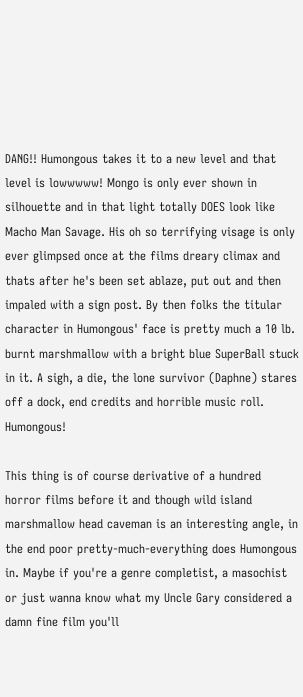DANG!! Humongous takes it to a new level and that level is lowwwww! Mongo is only ever shown in silhouette and in that light totally DOES look like Macho Man Savage. His oh so terrifying visage is only ever glimpsed once at the films dreary climax and thats after he's been set ablaze, put out and then impaled with a sign post. By then folks the titular character in Humongous' face is pretty much a 10 lb. burnt marshmallow with a bright blue SuperBall stuck in it. A sigh, a die, the lone survivor (Daphne) stares off a dock, end credits and horrible music roll. Humongous!

This thing is of course derivative of a hundred horror films before it and though wild island marshmallow head caveman is an interesting angle, in the end poor pretty-much-everything does Humongous in. Maybe if you're a genre completist, a masochist or just wanna know what my Uncle Gary considered a damn fine film you'll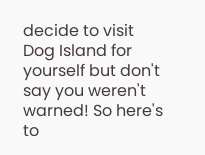decide to visit Dog Island for yourself but don't say you weren't warned! So here's to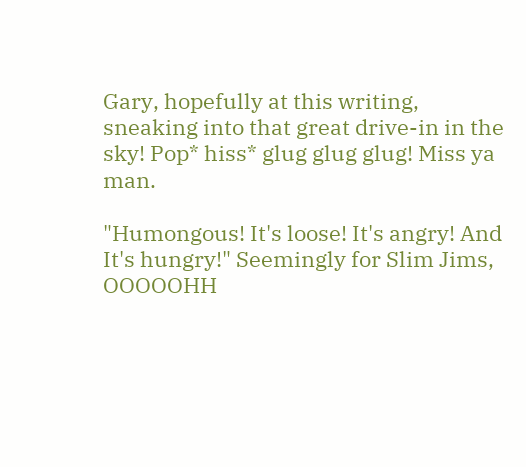Gary, hopefully at this writing, sneaking into that great drive-in in the sky! Pop* hiss* glug glug glug! Miss ya man.

"Humongous! It's loose! It's angry! And It's hungry!" Seemingly for Slim Jims, OOOOOHH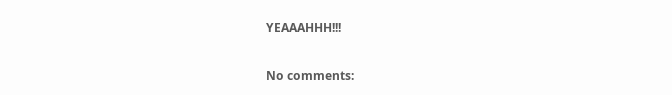YEAAAHHH!!!

No comments: